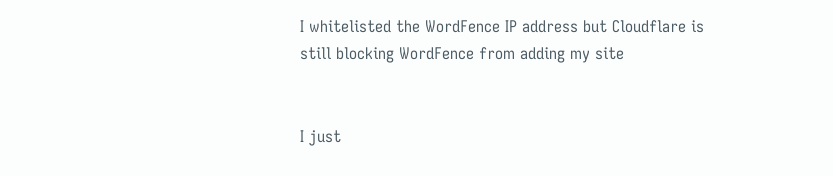I whitelisted the WordFence IP address but Cloudflare is still blocking WordFence from adding my site


I just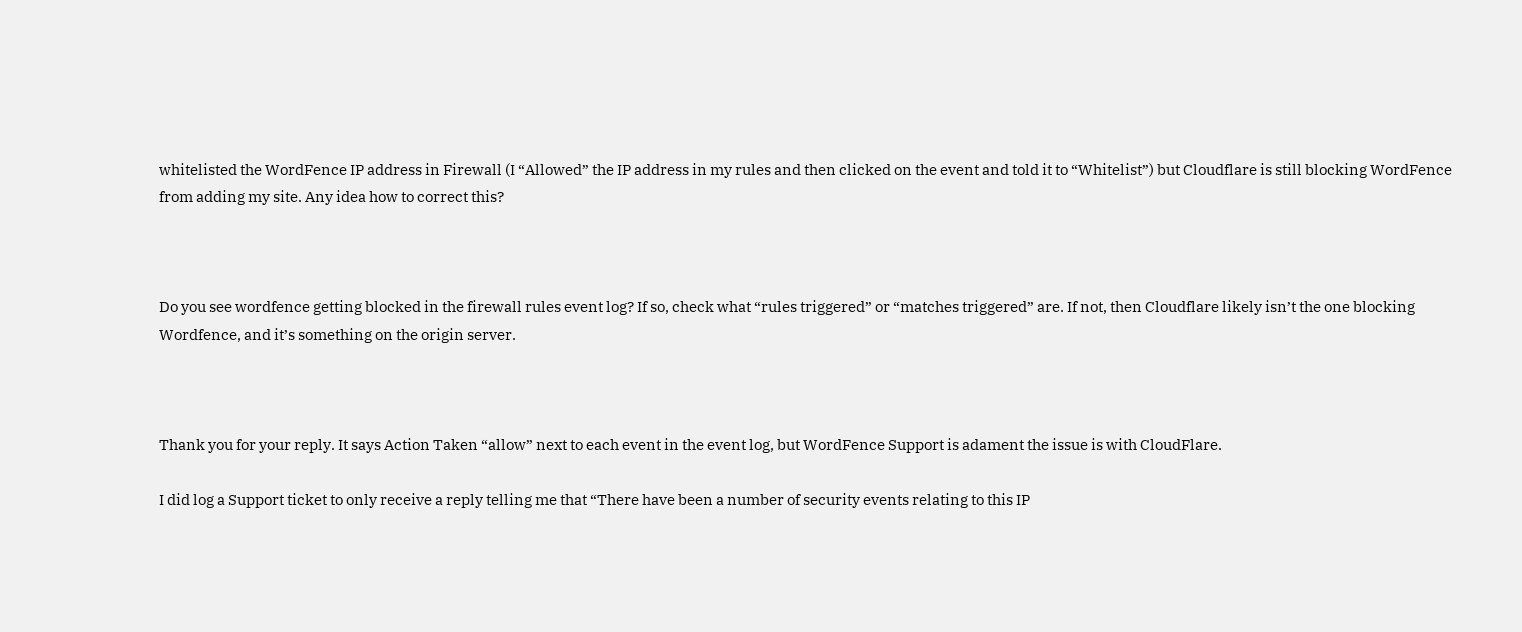whitelisted the WordFence IP address in Firewall (I “Allowed” the IP address in my rules and then clicked on the event and told it to “Whitelist”) but Cloudflare is still blocking WordFence from adding my site. Any idea how to correct this?



Do you see wordfence getting blocked in the firewall rules event log? If so, check what “rules triggered” or “matches triggered” are. If not, then Cloudflare likely isn’t the one blocking Wordfence, and it’s something on the origin server.



Thank you for your reply. It says Action Taken “allow” next to each event in the event log, but WordFence Support is adament the issue is with CloudFlare.

I did log a Support ticket to only receive a reply telling me that “There have been a number of security events relating to this IP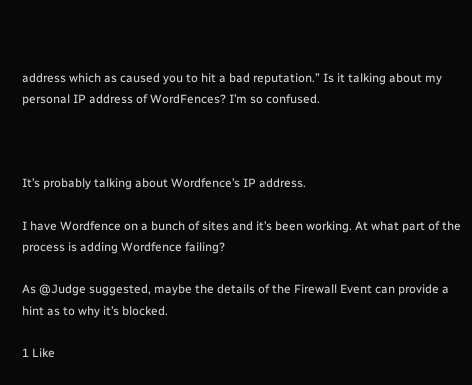address which as caused you to hit a bad reputation.” Is it talking about my personal IP address of WordFences? I’m so confused.



It’s probably talking about Wordfence’s IP address.

I have Wordfence on a bunch of sites and it’s been working. At what part of the process is adding Wordfence failing?

As @Judge suggested, maybe the details of the Firewall Event can provide a hint as to why it’s blocked.

1 Like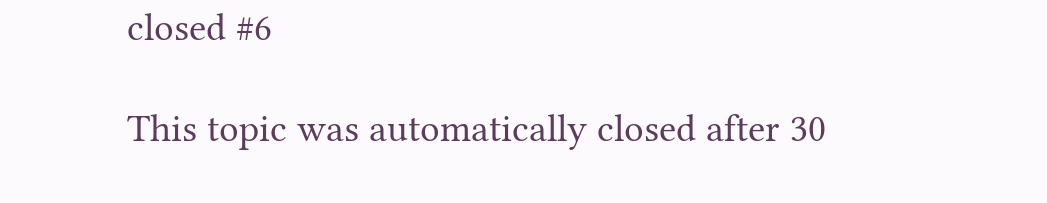closed #6

This topic was automatically closed after 30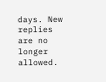days. New replies are no longer allowed.